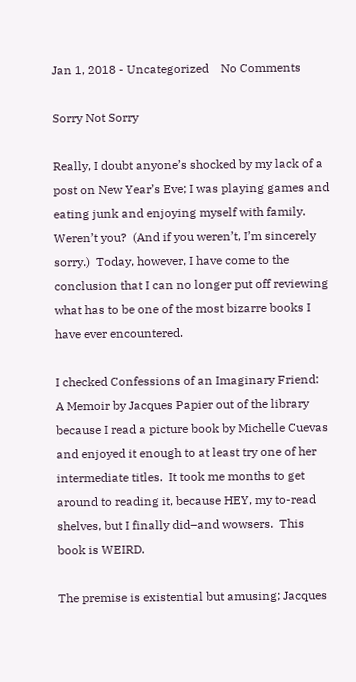Jan 1, 2018 - Uncategorized    No Comments

Sorry Not Sorry

Really, I doubt anyone’s shocked by my lack of a post on New Year’s Eve; I was playing games and eating junk and enjoying myself with family.  Weren’t you?  (And if you weren’t, I’m sincerely sorry.)  Today, however, I have come to the conclusion that I can no longer put off reviewing what has to be one of the most bizarre books I have ever encountered.

I checked Confessions of an Imaginary Friend:  A Memoir by Jacques Papier out of the library because I read a picture book by Michelle Cuevas and enjoyed it enough to at least try one of her intermediate titles.  It took me months to get around to reading it, because HEY, my to-read shelves, but I finally did–and wowsers.  This book is WEIRD.

The premise is existential but amusing; Jacques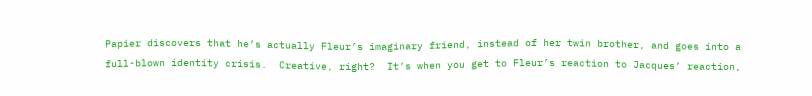Papier discovers that he’s actually Fleur’s imaginary friend, instead of her twin brother, and goes into a full-blown identity crisis.  Creative, right?  It’s when you get to Fleur’s reaction to Jacques’ reaction,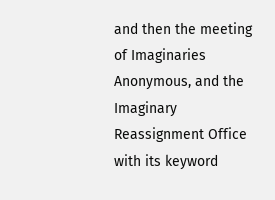and then the meeting of Imaginaries Anonymous, and the Imaginary Reassignment Office with its keyword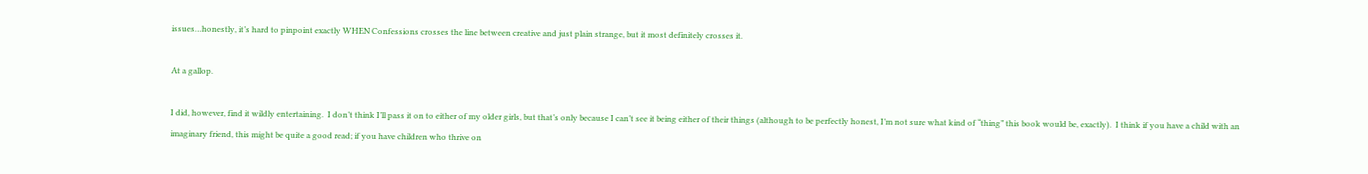issues…honestly, it’s hard to pinpoint exactly WHEN Confessions crosses the line between creative and just plain strange, but it most definitely crosses it.

At a gallop.

I did, however, find it wildly entertaining.  I don’t think I’ll pass it on to either of my older girls, but that’s only because I can’t see it being either of their things (although to be perfectly honest, I’m not sure what kind of “thing” this book would be, exactly).  I think if you have a child with an imaginary friend, this might be quite a good read; if you have children who thrive on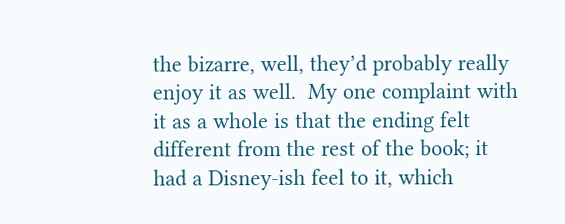the bizarre, well, they’d probably really enjoy it as well.  My one complaint with it as a whole is that the ending felt different from the rest of the book; it had a Disney-ish feel to it, which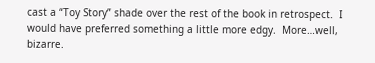cast a “Toy Story” shade over the rest of the book in retrospect.  I would have preferred something a little more edgy.  More…well, bizarre.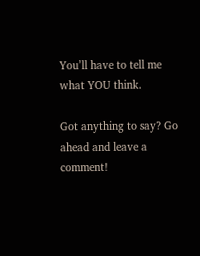You’ll have to tell me what YOU think.

Got anything to say? Go ahead and leave a comment!